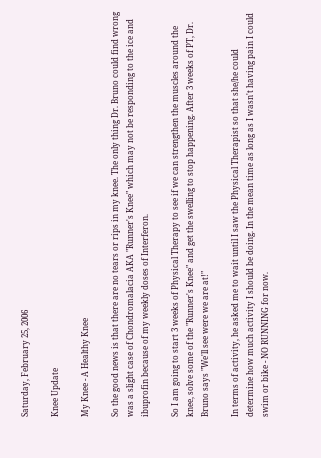Saturday, February 25, 2006

Knee Update

My Knee - A Healthy Knee

So the good news is that there are no tears or rips in my knee. The only thing Dr. Bruno could find wrong was a slight case of Chondromalacia AKA "Runner's Knee" which may not be responding to the ice and ibuprofin because of my weekly doses of Interferon.

So I am going to start 3 weeks of Physical Therapy to see if we can strengthen the muscles around the knee, solve some of the "Runner's Knee" and get the swelling to stop happening. After 3 weeks of PT, Dr. Bruno says "We'll see were we are at!"

In terms of activity, he asked me to wait until I saw the Physical Therapist so that she/he could determine how much activity I should be doing. In the mean time as long as I wasn't having pain I could swim or bike - NO RUNNING for now.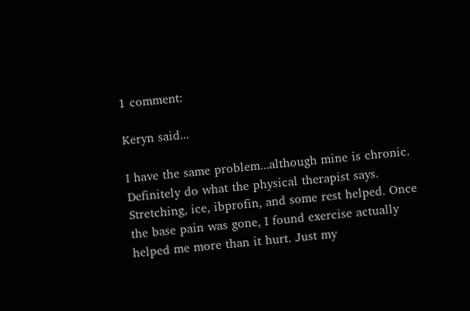1 comment:

Keryn said...

I have the same problem...although mine is chronic. Definitely do what the physical therapist says. Stretching, ice, ibprofin, and some rest helped. Once the base pain was gone, I found exercise actually helped me more than it hurt. Just my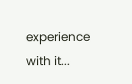experience with it...